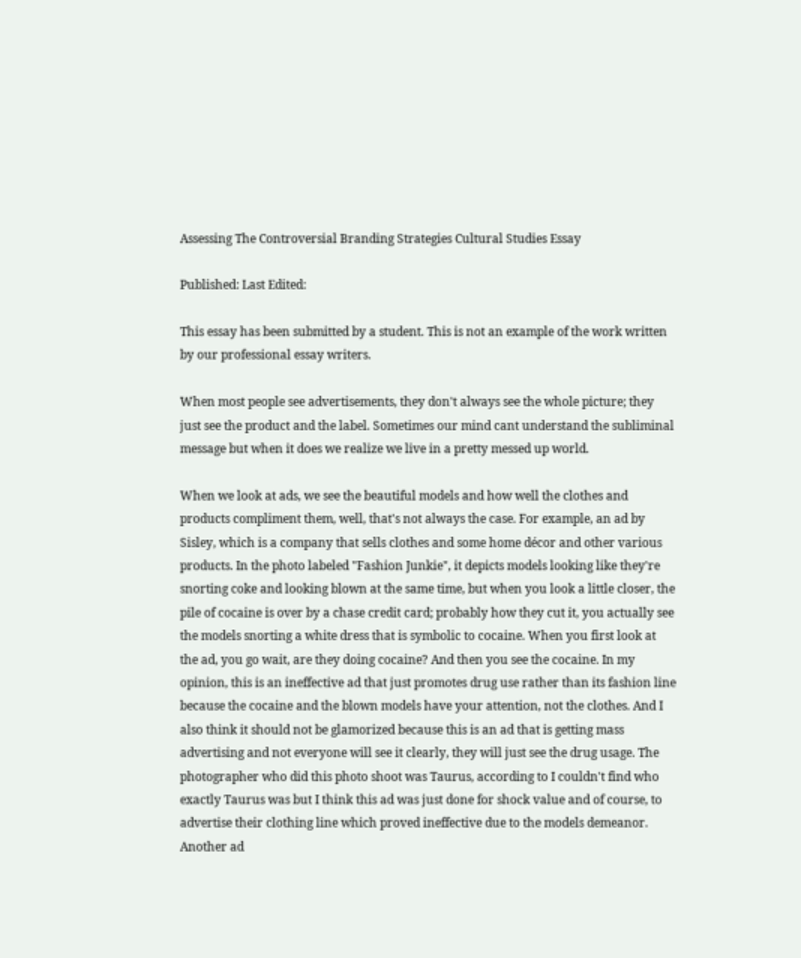Assessing The Controversial Branding Strategies Cultural Studies Essay

Published: Last Edited:

This essay has been submitted by a student. This is not an example of the work written by our professional essay writers.

When most people see advertisements, they don't always see the whole picture; they just see the product and the label. Sometimes our mind cant understand the subliminal message but when it does we realize we live in a pretty messed up world.

When we look at ads, we see the beautiful models and how well the clothes and products compliment them, well, that's not always the case. For example, an ad by Sisley, which is a company that sells clothes and some home décor and other various products. In the photo labeled "Fashion Junkie", it depicts models looking like they're snorting coke and looking blown at the same time, but when you look a little closer, the pile of cocaine is over by a chase credit card; probably how they cut it, you actually see the models snorting a white dress that is symbolic to cocaine. When you first look at the ad, you go wait, are they doing cocaine? And then you see the cocaine. In my opinion, this is an ineffective ad that just promotes drug use rather than its fashion line because the cocaine and the blown models have your attention, not the clothes. And I also think it should not be glamorized because this is an ad that is getting mass advertising and not everyone will see it clearly, they will just see the drug usage. The photographer who did this photo shoot was Taurus, according to I couldn't find who exactly Taurus was but I think this ad was just done for shock value and of course, to advertise their clothing line which proved ineffective due to the models demeanor. Another ad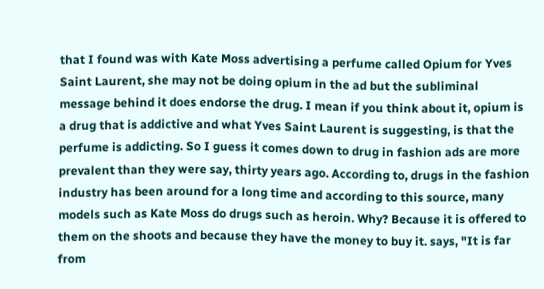that I found was with Kate Moss advertising a perfume called Opium for Yves Saint Laurent, she may not be doing opium in the ad but the subliminal message behind it does endorse the drug. I mean if you think about it, opium is a drug that is addictive and what Yves Saint Laurent is suggesting, is that the perfume is addicting. So I guess it comes down to drug in fashion ads are more prevalent than they were say, thirty years ago. According to, drugs in the fashion industry has been around for a long time and according to this source, many models such as Kate Moss do drugs such as heroin. Why? Because it is offered to them on the shoots and because they have the money to buy it. says, "It is far from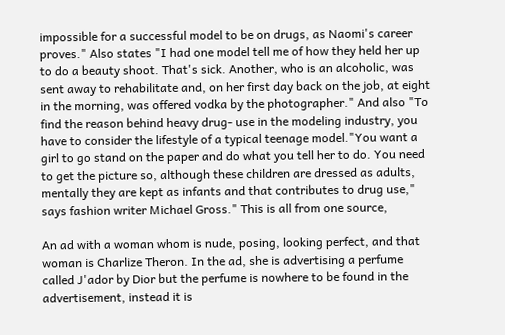impossible for a successful model to be on drugs, as Naomi's career proves." Also states "I had one model tell me of how they held her up to do a beauty shoot. That's sick. Another, who is an alcoholic, was sent away to rehabilitate and, on her first day back on the job, at eight in the morning, was offered vodka by the photographer." And also "To find the reason behind heavy drug- use in the modeling industry, you have to consider the lifestyle of a typical teenage model."You want a girl to go stand on the paper and do what you tell her to do. You need to get the picture so, although these children are dressed as adults, mentally they are kept as infants and that contributes to drug use," says fashion writer Michael Gross." This is all from one source,

An ad with a woman whom is nude, posing, looking perfect, and that woman is Charlize Theron. In the ad, she is advertising a perfume called J'ador by Dior but the perfume is nowhere to be found in the advertisement, instead it is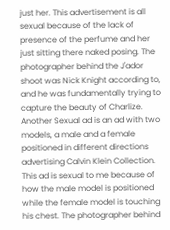just her. This advertisement is all sexual because of the lack of presence of the perfume and her just sitting there naked posing. The photographer behind the J'ador shoot was Nick Knight according to, and he was fundamentally trying to capture the beauty of Charlize. Another Sexual ad is an ad with two models, a male and a female positioned in different directions advertising Calvin Klein Collection. This ad is sexual to me because of how the male model is positioned while the female model is touching his chest. The photographer behind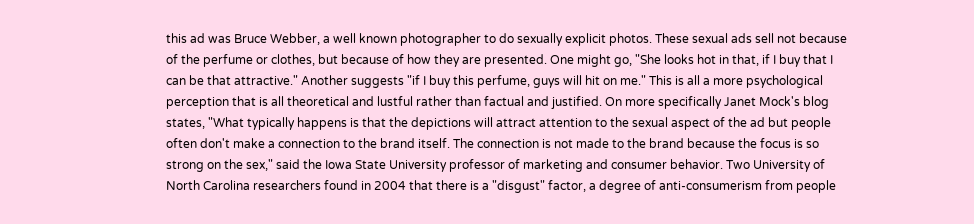this ad was Bruce Webber, a well known photographer to do sexually explicit photos. These sexual ads sell not because of the perfume or clothes, but because of how they are presented. One might go, "She looks hot in that, if I buy that I can be that attractive." Another suggests "if I buy this perfume, guys will hit on me." This is all a more psychological perception that is all theoretical and lustful rather than factual and justified. On more specifically Janet Mock's blog states, "What typically happens is that the depictions will attract attention to the sexual aspect of the ad but people often don't make a connection to the brand itself. The connection is not made to the brand because the focus is so strong on the sex," said the Iowa State University professor of marketing and consumer behavior. Two University of North Carolina researchers found in 2004 that there is a "disgust" factor, a degree of anti-consumerism from people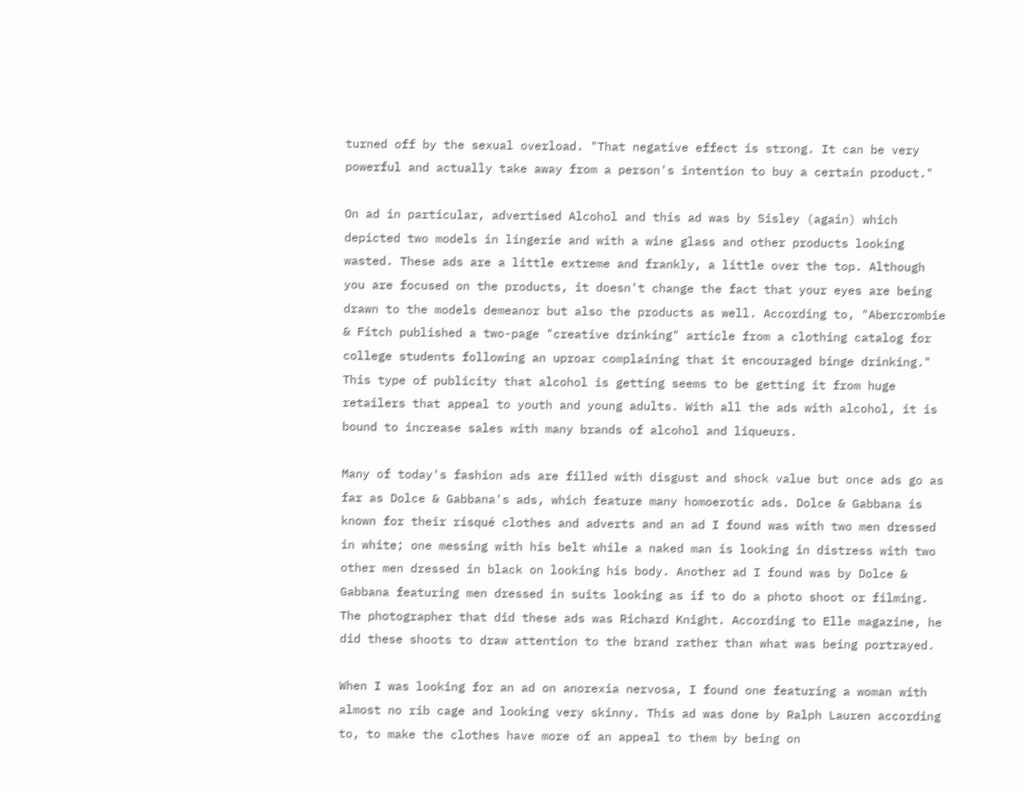turned off by the sexual overload. "That negative effect is strong. It can be very powerful and actually take away from a person's intention to buy a certain product."

On ad in particular, advertised Alcohol and this ad was by Sisley (again) which depicted two models in lingerie and with a wine glass and other products looking wasted. These ads are a little extreme and frankly, a little over the top. Although you are focused on the products, it doesn't change the fact that your eyes are being drawn to the models demeanor but also the products as well. According to, "Abercrombie & Fitch published a two-page "creative drinking" article from a clothing catalog for college students following an uproar complaining that it encouraged binge drinking." This type of publicity that alcohol is getting seems to be getting it from huge retailers that appeal to youth and young adults. With all the ads with alcohol, it is bound to increase sales with many brands of alcohol and liqueurs.

Many of today's fashion ads are filled with disgust and shock value but once ads go as far as Dolce & Gabbana's ads, which feature many homoerotic ads. Dolce & Gabbana is known for their risqué clothes and adverts and an ad I found was with two men dressed in white; one messing with his belt while a naked man is looking in distress with two other men dressed in black on looking his body. Another ad I found was by Dolce & Gabbana featuring men dressed in suits looking as if to do a photo shoot or filming. The photographer that did these ads was Richard Knight. According to Elle magazine, he did these shoots to draw attention to the brand rather than what was being portrayed.

When I was looking for an ad on anorexia nervosa, I found one featuring a woman with almost no rib cage and looking very skinny. This ad was done by Ralph Lauren according to, to make the clothes have more of an appeal to them by being on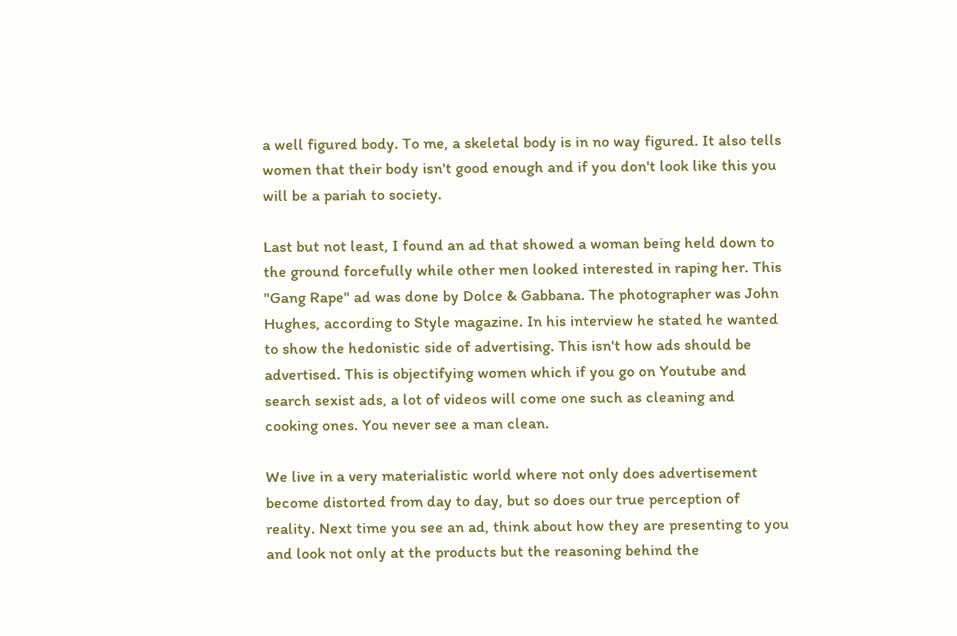a well figured body. To me, a skeletal body is in no way figured. It also tells women that their body isn't good enough and if you don't look like this you will be a pariah to society.

Last but not least, I found an ad that showed a woman being held down to the ground forcefully while other men looked interested in raping her. This "Gang Rape" ad was done by Dolce & Gabbana. The photographer was John Hughes, according to Style magazine. In his interview he stated he wanted to show the hedonistic side of advertising. This isn't how ads should be advertised. This is objectifying women which if you go on Youtube and search sexist ads, a lot of videos will come one such as cleaning and cooking ones. You never see a man clean.

We live in a very materialistic world where not only does advertisement become distorted from day to day, but so does our true perception of reality. Next time you see an ad, think about how they are presenting to you and look not only at the products but the reasoning behind the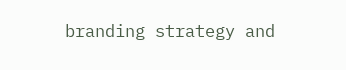branding strategy and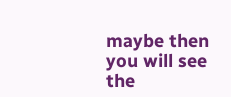maybe then you will see the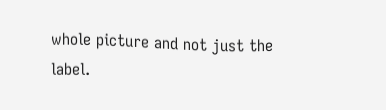whole picture and not just the label.